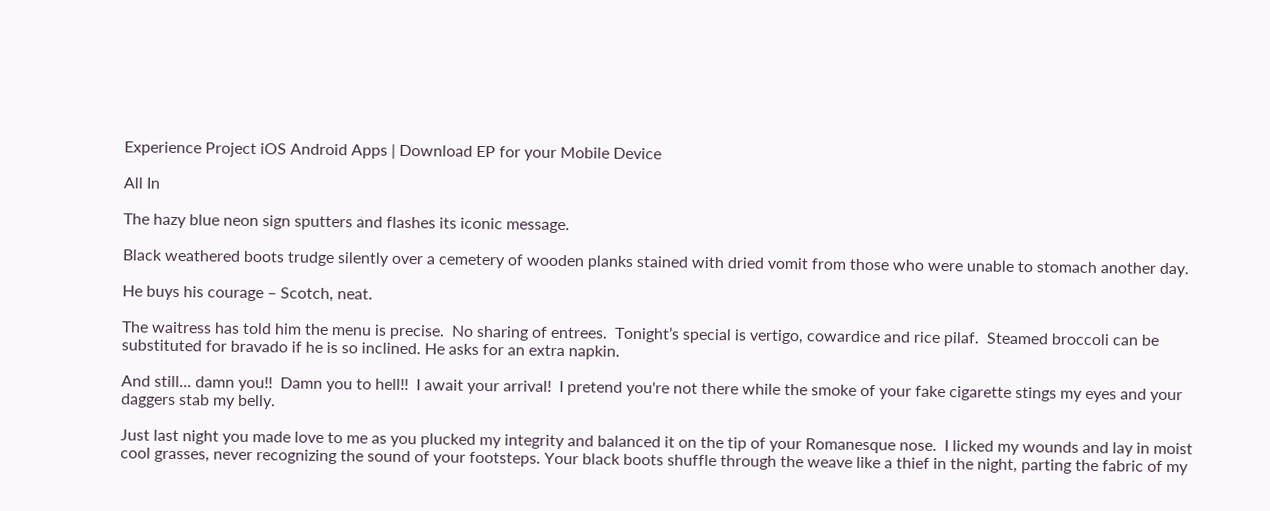Experience Project iOS Android Apps | Download EP for your Mobile Device

All In

The hazy blue neon sign sputters and flashes its iconic message.

Black weathered boots trudge silently over a cemetery of wooden planks stained with dried vomit from those who were unable to stomach another day.

He buys his courage – Scotch, neat.

The waitress has told him the menu is precise.  No sharing of entrees.  Tonight’s special is vertigo, cowardice and rice pilaf.  Steamed broccoli can be substituted for bravado if he is so inclined. He asks for an extra napkin.

And still... damn you!!  Damn you to hell!!  I await your arrival!  I pretend you're not there while the smoke of your fake cigarette stings my eyes and your daggers stab my belly.

Just last night you made love to me as you plucked my integrity and balanced it on the tip of your Romanesque nose.  I licked my wounds and lay in moist cool grasses, never recognizing the sound of your footsteps. Your black boots shuffle through the weave like a thief in the night, parting the fabric of my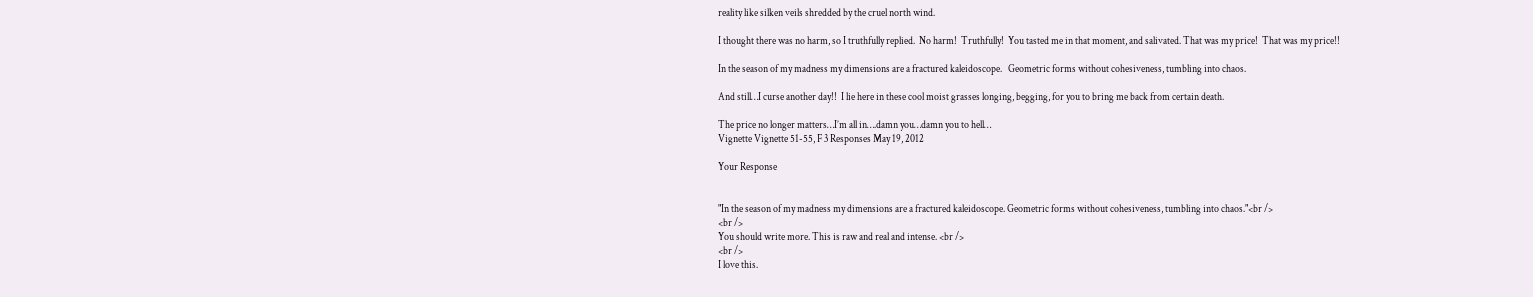reality like silken veils shredded by the cruel north wind.

I thought there was no harm, so I truthfully replied.  No harm!  Truthfully!  You tasted me in that moment, and salivated. That was my price!  That was my price!!

In the season of my madness my dimensions are a fractured kaleidoscope.   Geometric forms without cohesiveness, tumbling into chaos.

And still…I curse another day!!  I lie here in these cool moist grasses longing, begging, for you to bring me back from certain death.

The price no longer matters…I’m all in….damn you…damn you to hell…
Vignette Vignette 51-55, F 3 Responses May 19, 2012

Your Response


"In the season of my madness my dimensions are a fractured kaleidoscope. Geometric forms without cohesiveness, tumbling into chaos."<br />
<br />
You should write more. This is raw and real and intense. <br />
<br />
I love this.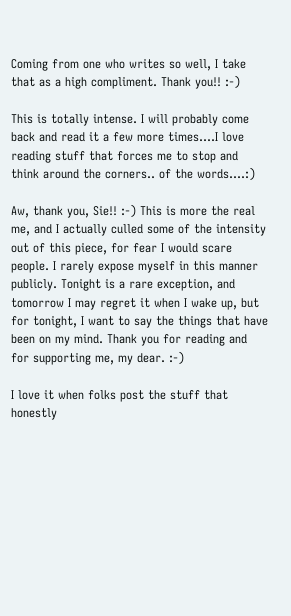Coming from one who writes so well, I take that as a high compliment. Thank you!! :-)

This is totally intense. I will probably come back and read it a few more times....I love reading stuff that forces me to stop and think around the corners.. of the words....:)

Aw, thank you, Sie!! :-) This is more the real me, and I actually culled some of the intensity out of this piece, for fear I would scare people. I rarely expose myself in this manner publicly. Tonight is a rare exception, and tomorrow I may regret it when I wake up, but for tonight, I want to say the things that have been on my mind. Thank you for reading and for supporting me, my dear. :-)

I love it when folks post the stuff that honestly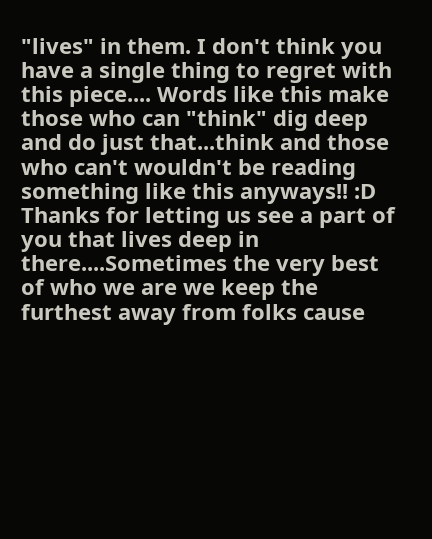"lives" in them. I don't think you have a single thing to regret with this piece.... Words like this make those who can "think" dig deep and do just that...think and those who can't wouldn't be reading something like this anyways!! :D Thanks for letting us see a part of you that lives deep in there....Sometimes the very best of who we are we keep the furthest away from folks cause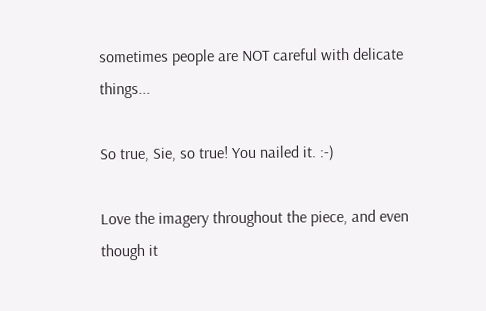sometimes people are NOT careful with delicate things...

So true, Sie, so true! You nailed it. :-)

Love the imagery throughout the piece, and even though it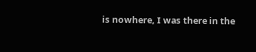is nowhere, I was there in the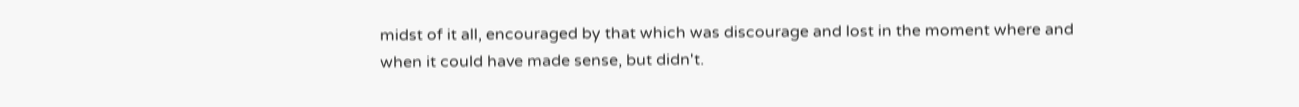midst of it all, encouraged by that which was discourage and lost in the moment where and when it could have made sense, but didn't.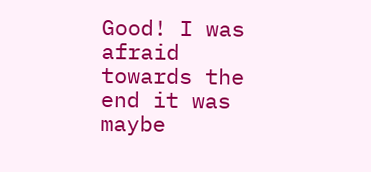Good! I was afraid towards the end it was maybe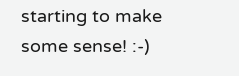starting to make some sense! :-)